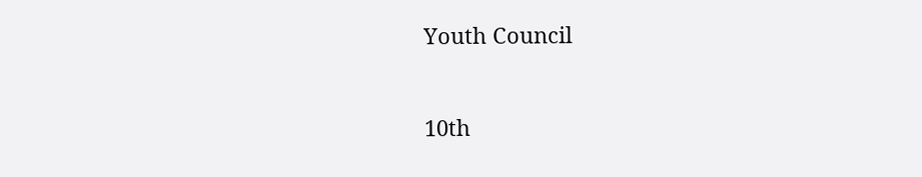Youth Council


10th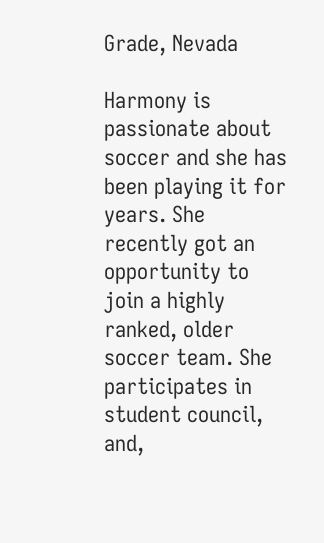Grade, Nevada

Harmony is passionate about soccer and she has been playing it for years. She recently got an opportunity to join a highly ranked, older soccer team. She participates in student council, and,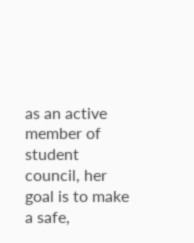as an active member of student council, her goal is to make a safe,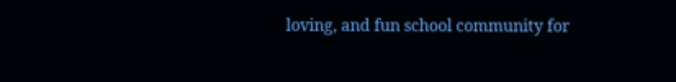loving, and fun school community for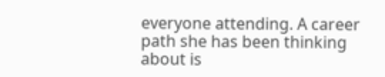everyone attending. A career path she has been thinking about is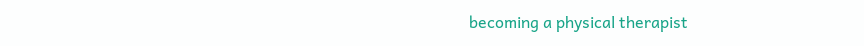becoming a physical therapist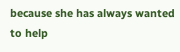because she has always wanted to help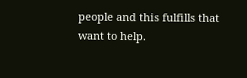people and this fulfills that want to help.